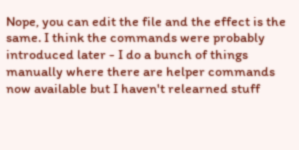Nope, you can edit the file and the effect is the same. I think the commands were probably introduced later - I do a bunch of things manually where there are helper commands now available but I haven't relearned stuff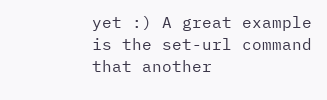yet :) A great example is the set-url command that another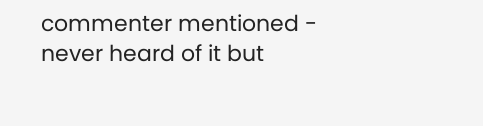commenter mentioned - never heard of it but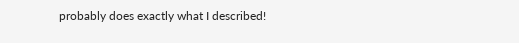probably does exactly what I described!